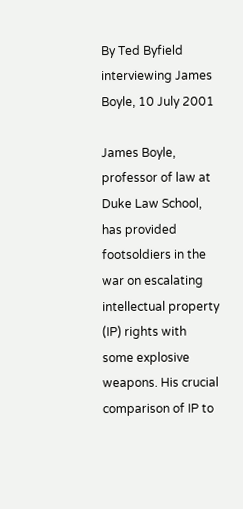By Ted Byfield interviewing James Boyle, 10 July 2001

James Boyle, professor of law at Duke Law School, has provided footsoldiers in the war on escalating intellectual property (IP) rights with some explosive weapons. His crucial comparison of IP to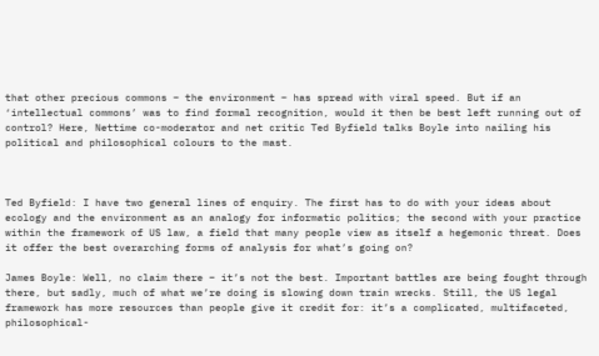that other precious commons – the environment – has spread with viral speed. But if an ‘intellectual commons’ was to find formal recognition, would it then be best left running out of control? Here, Nettime co-moderator and net critic Ted Byfield talks Boyle into nailing his political and philosophical colours to the mast.



Ted Byfield: I have two general lines of enquiry. The first has to do with your ideas about ecology and the environment as an analogy for informatic politics; the second with your practice within the framework of US law, a field that many people view as itself a hegemonic threat. Does it offer the best overarching forms of analysis for what’s going on?

James Boyle: Well, no claim there – it’s not the best. Important battles are being fought through there, but sadly, much of what we’re doing is slowing down train wrecks. Still, the US legal framework has more resources than people give it credit for: it’s a complicated, multifaceted, philosophical-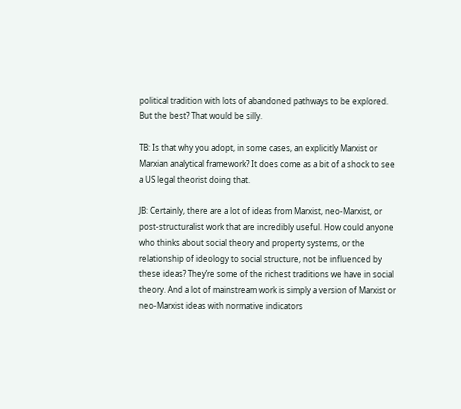political tradition with lots of abandoned pathways to be explored. But the best? That would be silly.

TB: Is that why you adopt, in some cases, an explicitly Marxist or Marxian analytical framework? It does come as a bit of a shock to see a US legal theorist doing that.

JB: Certainly, there are a lot of ideas from Marxist, neo-Marxist, or post-structuralist work that are incredibly useful. How could anyone who thinks about social theory and property systems, or the relationship of ideology to social structure, not be influenced by these ideas? They’re some of the richest traditions we have in social theory. And a lot of mainstream work is simply a version of Marxist or neo-Marxist ideas with normative indicators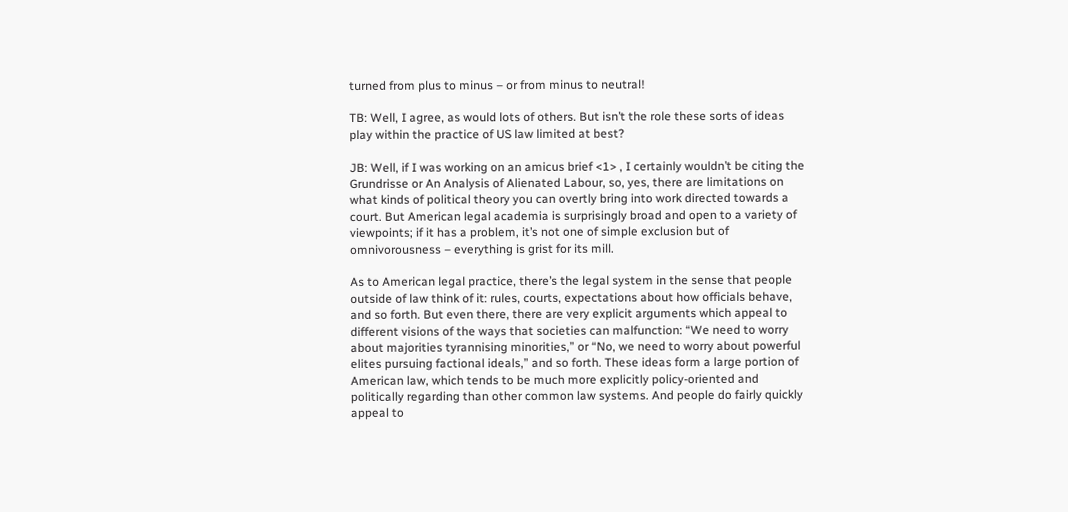turned from plus to minus – or from minus to neutral!

TB: Well, I agree, as would lots of others. But isn’t the role these sorts of ideas play within the practice of US law limited at best?

JB: Well, if I was working on an amicus brief <1> , I certainly wouldn’t be citing the Grundrisse or An Analysis of Alienated Labour, so, yes, there are limitations on what kinds of political theory you can overtly bring into work directed towards a court. But American legal academia is surprisingly broad and open to a variety of viewpoints; if it has a problem, it’s not one of simple exclusion but of omnivorousness – everything is grist for its mill.

As to American legal practice, there’s the legal system in the sense that people outside of law think of it: rules, courts, expectations about how officials behave, and so forth. But even there, there are very explicit arguments which appeal to different visions of the ways that societies can malfunction: “We need to worry about majorities tyrannising minorities,” or “No, we need to worry about powerful elites pursuing factional ideals,” and so forth. These ideas form a large portion of American law, which tends to be much more explicitly policy-oriented and politically regarding than other common law systems. And people do fairly quickly appeal to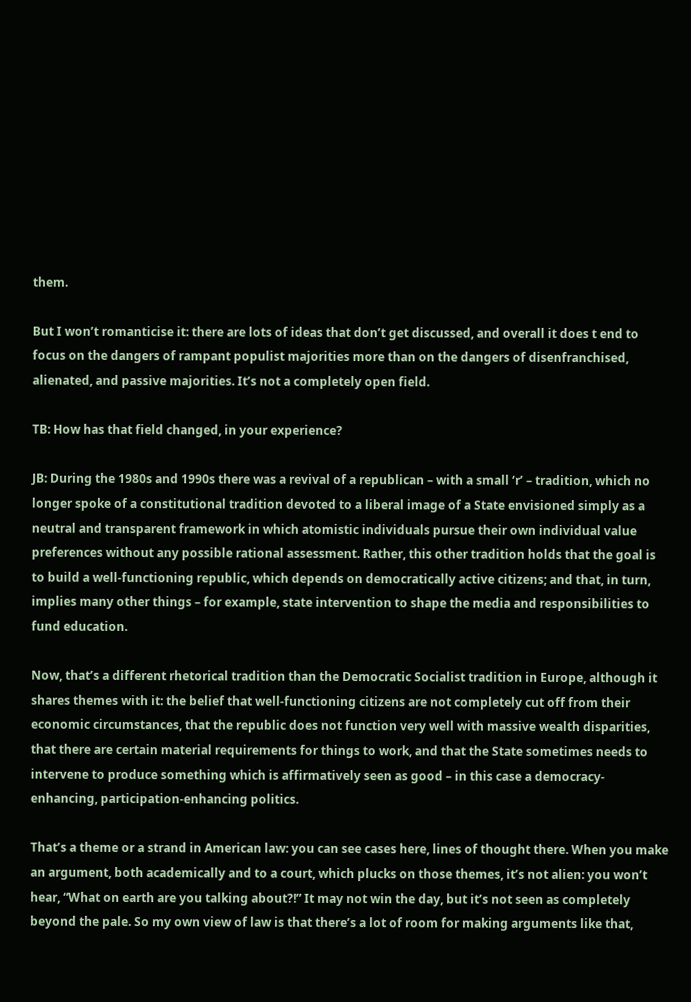them.

But I won’t romanticise it: there are lots of ideas that don’t get discussed, and overall it does t end to focus on the dangers of rampant populist majorities more than on the dangers of disenfranchised, alienated, and passive majorities. It’s not a completely open field.

TB: How has that field changed, in your experience?

JB: During the 1980s and 1990s there was a revival of a republican – with a small ‘r’ – tradition, which no longer spoke of a constitutional tradition devoted to a liberal image of a State envisioned simply as a neutral and transparent framework in which atomistic individuals pursue their own individual value preferences without any possible rational assessment. Rather, this other tradition holds that the goal is to build a well-functioning republic, which depends on democratically active citizens; and that, in turn, implies many other things – for example, state intervention to shape the media and responsibilities to fund education.

Now, that’s a different rhetorical tradition than the Democratic Socialist tradition in Europe, although it shares themes with it: the belief that well-functioning citizens are not completely cut off from their economic circumstances, that the republic does not function very well with massive wealth disparities, that there are certain material requirements for things to work, and that the State sometimes needs to intervene to produce something which is affirmatively seen as good – in this case a democracy-enhancing, participation-enhancing politics.

That’s a theme or a strand in American law: you can see cases here, lines of thought there. When you make an argument, both academically and to a court, which plucks on those themes, it’s not alien: you won’t hear, “What on earth are you talking about?!” It may not win the day, but it’s not seen as completely beyond the pale. So my own view of law is that there’s a lot of room for making arguments like that,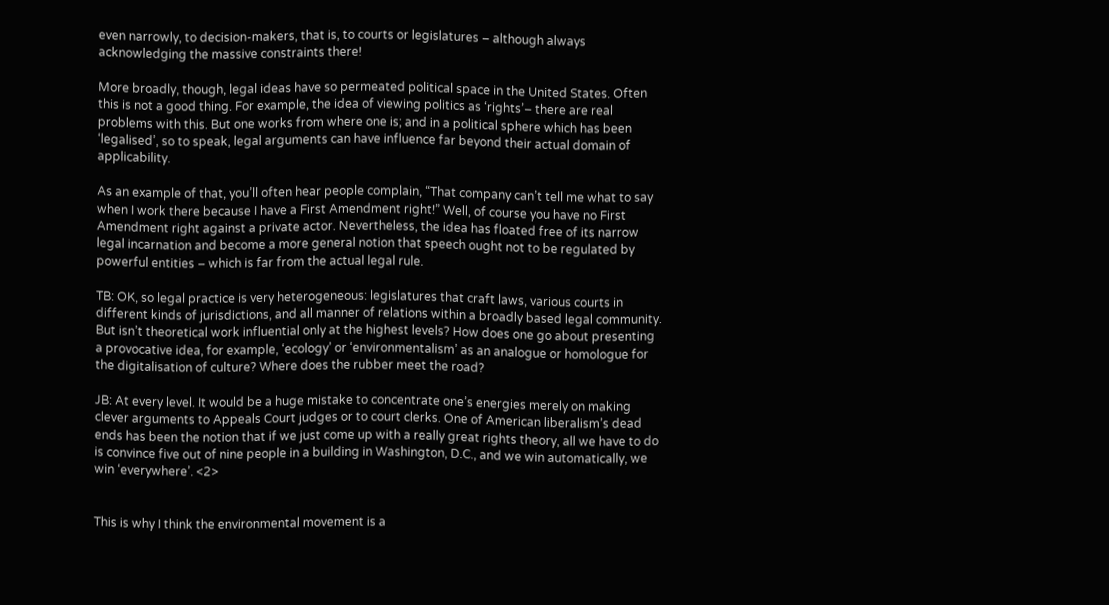even narrowly, to decision-makers, that is, to courts or legislatures – although always acknowledging the massive constraints there!

More broadly, though, legal ideas have so permeated political space in the United States. Often this is not a good thing. For example, the idea of viewing politics as ‘rights’– there are real problems with this. But one works from where one is; and in a political sphere which has been ‘legalised’, so to speak, legal arguments can have influence far beyond their actual domain of applicability.

As an example of that, you’ll often hear people complain, “That company can’t tell me what to say when I work there because I have a First Amendment right!” Well, of course you have no First Amendment right against a private actor. Nevertheless, the idea has floated free of its narrow legal incarnation and become a more general notion that speech ought not to be regulated by powerful entities – which is far from the actual legal rule.

TB: OK, so legal practice is very heterogeneous: legislatures that craft laws, various courts in different kinds of jurisdictions, and all manner of relations within a broadly based legal community. But isn’t theoretical work influential only at the highest levels? How does one go about presenting a provocative idea, for example, ‘ecology’ or ‘environmentalism’ as an analogue or homologue for the digitalisation of culture? Where does the rubber meet the road?

JB: At every level. It would be a huge mistake to concentrate one’s energies merely on making clever arguments to Appeals Court judges or to court clerks. One of American liberalism’s dead ends has been the notion that if we just come up with a really great rights theory, all we have to do is convince five out of nine people in a building in Washington, D.C., and we win automatically, we win ‘everywhere’. <2>


This is why I think the environmental movement is a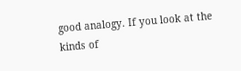good analogy. If you look at the kinds of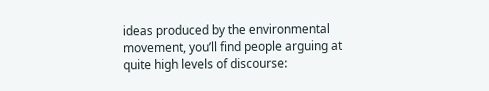ideas produced by the environmental movement, you’ll find people arguing at quite high levels of discourse: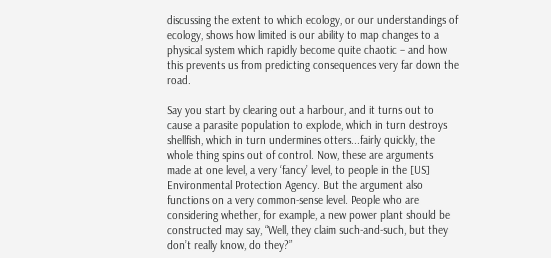discussing the extent to which ecology, or our understandings of ecology, shows how limited is our ability to map changes to a physical system which rapidly become quite chaotic – and how this prevents us from predicting consequences very far down the road.

Say you start by clearing out a harbour, and it turns out to cause a parasite population to explode, which in turn destroys shellfish, which in turn undermines otters...fairly quickly, the whole thing spins out of control. Now, these are arguments made at one level, a very ‘fancy’ level, to people in the [US] Environmental Protection Agency. But the argument also functions on a very common-sense level. People who are considering whether, for example, a new power plant should be constructed may say, “Well, they claim such-and-such, but they don’t really know, do they?”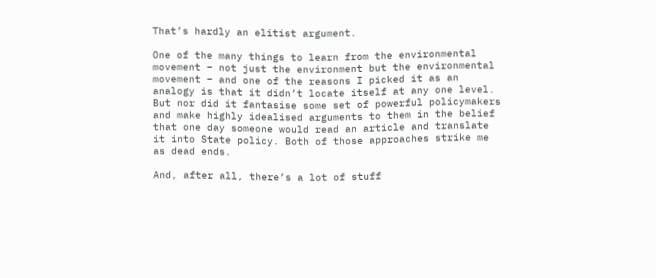That’s hardly an elitist argument.

One of the many things to learn from the environmental movement – not just the environment but the environmental movement – and one of the reasons I picked it as an analogy is that it didn’t locate itself at any one level. But nor did it fantasise some set of powerful policymakers and make highly idealised arguments to them in the belief that one day someone would read an article and translate it into State policy. Both of those approaches strike me as dead ends.

And, after all, there’s a lot of stuff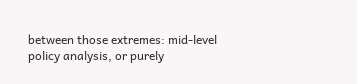between those extremes: mid-level policy analysis, or purely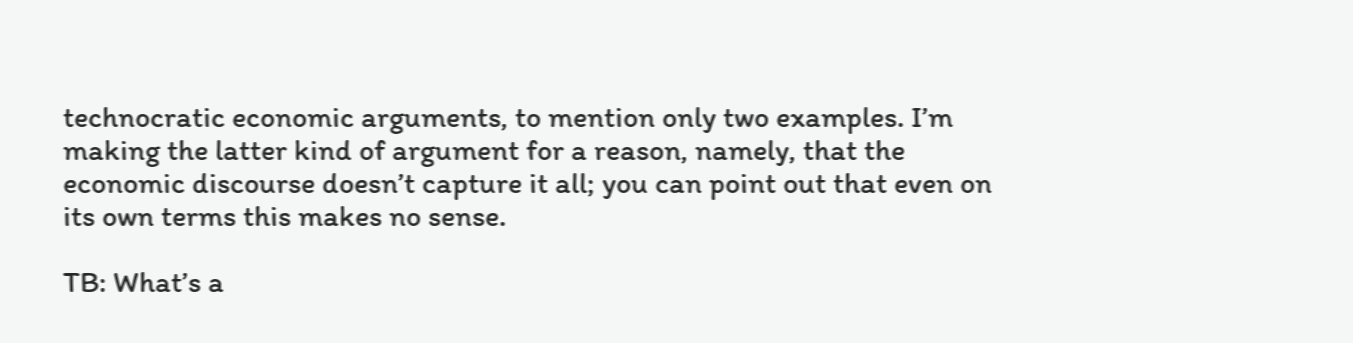technocratic economic arguments, to mention only two examples. I’m making the latter kind of argument for a reason, namely, that the economic discourse doesn’t capture it all; you can point out that even on its own terms this makes no sense.

TB: What’s a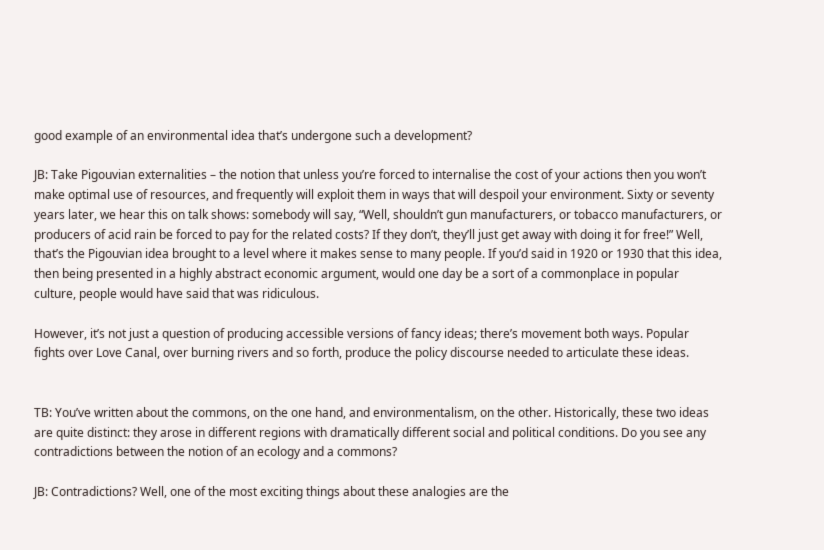good example of an environmental idea that’s undergone such a development?

JB: Take Pigouvian externalities – the notion that unless you’re forced to internalise the cost of your actions then you won’t make optimal use of resources, and frequently will exploit them in ways that will despoil your environment. Sixty or seventy years later, we hear this on talk shows: somebody will say, “Well, shouldn’t gun manufacturers, or tobacco manufacturers, or producers of acid rain be forced to pay for the related costs? If they don’t, they’ll just get away with doing it for free!” Well, that’s the Pigouvian idea brought to a level where it makes sense to many people. If you’d said in 1920 or 1930 that this idea, then being presented in a highly abstract economic argument, would one day be a sort of a commonplace in popular culture, people would have said that was ridiculous.

However, it’s not just a question of producing accessible versions of fancy ideas; there’s movement both ways. Popular fights over Love Canal, over burning rivers and so forth, produce the policy discourse needed to articulate these ideas.


TB: You’ve written about the commons, on the one hand, and environmentalism, on the other. Historically, these two ideas are quite distinct: they arose in different regions with dramatically different social and political conditions. Do you see any contradictions between the notion of an ecology and a commons?

JB: Contradictions? Well, one of the most exciting things about these analogies are the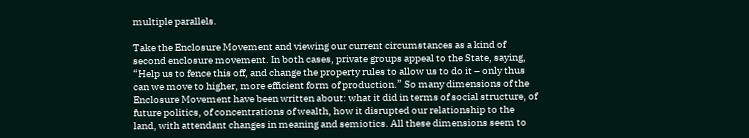multiple parallels.

Take the Enclosure Movement and viewing our current circumstances as a kind of second enclosure movement. In both cases, private groups appeal to the State, saying, “Help us to fence this off, and change the property rules to allow us to do it – only thus can we move to higher, more efficient form of production.” So many dimensions of the Enclosure Movement have been written about: what it did in terms of social structure, of future politics, of concentrations of wealth, how it disrupted our relationship to the land, with attendant changes in meaning and semiotics. All these dimensions seem to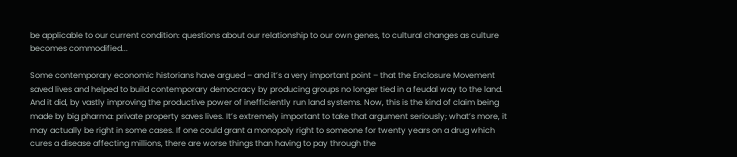be applicable to our current condition: questions about our relationship to our own genes, to cultural changes as culture becomes commodified...

Some contemporary economic historians have argued – and it’s a very important point – that the Enclosure Movement saved lives and helped to build contemporary democracy by producing groups no longer tied in a feudal way to the land. And it did, by vastly improving the productive power of inefficiently run land systems. Now, this is the kind of claim being made by big pharma: private property saves lives. It’s extremely important to take that argument seriously; what’s more, it may actually be right in some cases. If one could grant a monopoly right to someone for twenty years on a drug which cures a disease affecting millions, there are worse things than having to pay through the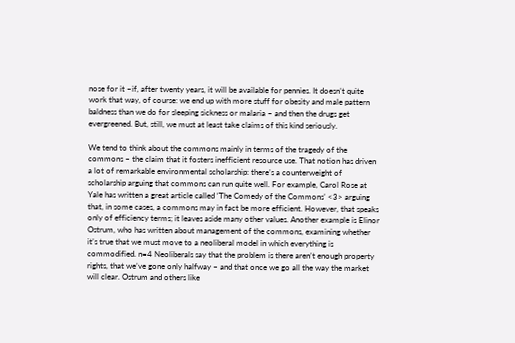nose for it –if, after twenty years, it will be available for pennies. It doesn’t quite work that way, of course: we end up with more stuff for obesity and male pattern baldness than we do for sleeping sickness or malaria – and then the drugs get evergreened. But, still, we must at least take claims of this kind seriously.

We tend to think about the commons mainly in terms of the tragedy of the commons – the claim that it fosters inefficient resource use. That notion has driven a lot of remarkable environmental scholarship: there’s a counterweight of scholarship arguing that commons can run quite well. For example, Carol Rose at Yale has written a great article called ‘The Comedy of the Commons’ <3> arguing that, in some cases, a commons may in fact be more efficient. However, that speaks only of efficiency terms; it leaves aside many other values. Another example is Elinor Ostrum, who has written about management of the commons, examining whether it’s true that we must move to a neoliberal model in which everything is commodified. n=4 Neoliberals say that the problem is there aren’t enough property rights, that we’ve gone only halfway – and that once we go all the way the market will clear. Ostrum and others like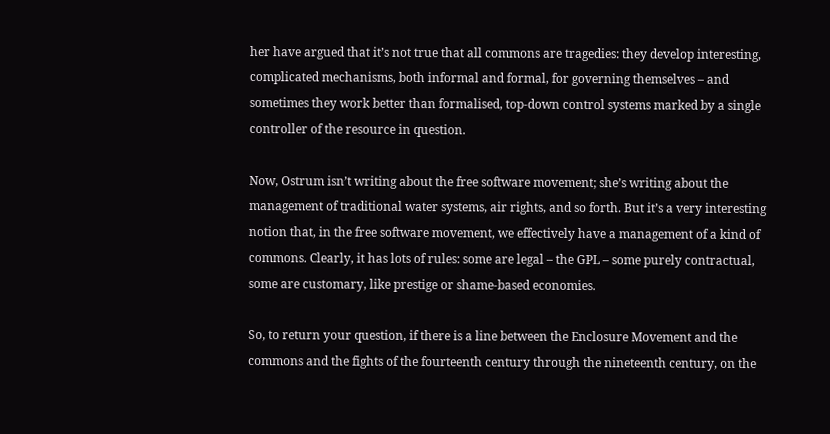her have argued that it’s not true that all commons are tragedies: they develop interesting, complicated mechanisms, both informal and formal, for governing themselves – and sometimes they work better than formalised, top-down control systems marked by a single controller of the resource in question.

Now, Ostrum isn’t writing about the free software movement; she’s writing about the management of traditional water systems, air rights, and so forth. But it’s a very interesting notion that, in the free software movement, we effectively have a management of a kind of commons. Clearly, it has lots of rules: some are legal – the GPL – some purely contractual, some are customary, like prestige or shame-based economies.

So, to return your question, if there is a line between the Enclosure Movement and the commons and the fights of the fourteenth century through the nineteenth century, on the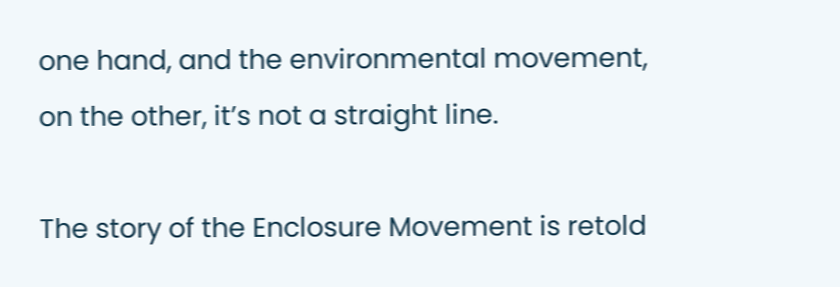one hand, and the environmental movement, on the other, it’s not a straight line.

The story of the Enclosure Movement is retold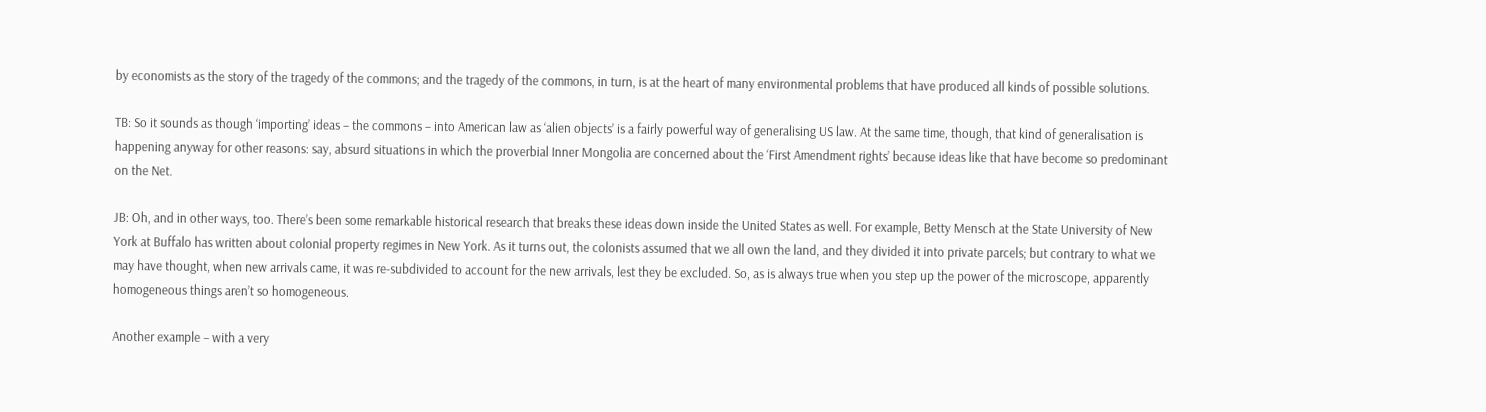by economists as the story of the tragedy of the commons; and the tragedy of the commons, in turn, is at the heart of many environmental problems that have produced all kinds of possible solutions.

TB: So it sounds as though ‘importing’ ideas – the commons – into American law as ‘alien objects’ is a fairly powerful way of generalising US law. At the same time, though, that kind of generalisation is happening anyway for other reasons: say, absurd situations in which the proverbial Inner Mongolia are concerned about the ‘First Amendment rights’ because ideas like that have become so predominant on the Net.

JB: Oh, and in other ways, too. There’s been some remarkable historical research that breaks these ideas down inside the United States as well. For example, Betty Mensch at the State University of New York at Buffalo has written about colonial property regimes in New York. As it turns out, the colonists assumed that we all own the land, and they divided it into private parcels; but contrary to what we may have thought, when new arrivals came, it was re-subdivided to account for the new arrivals, lest they be excluded. So, as is always true when you step up the power of the microscope, apparently homogeneous things aren’t so homogeneous.

Another example – with a very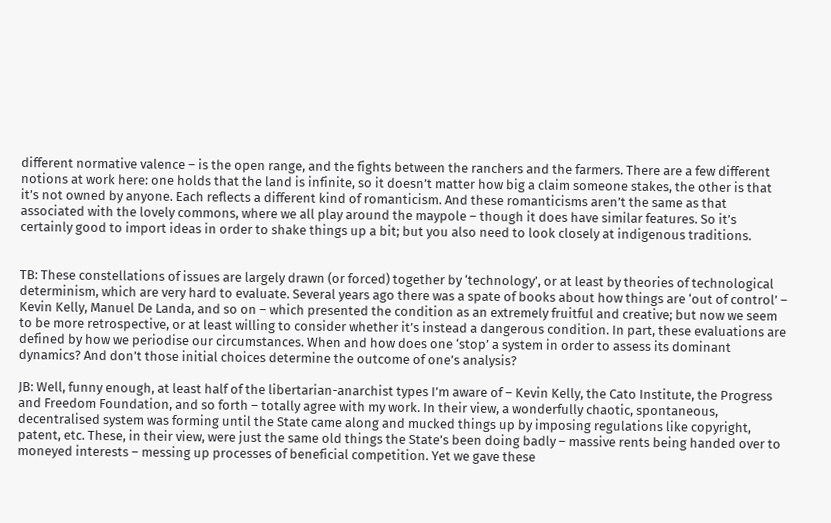different normative valence – is the open range, and the fights between the ranchers and the farmers. There are a few different notions at work here: one holds that the land is infinite, so it doesn’t matter how big a claim someone stakes, the other is that it’s not owned by anyone. Each reflects a different kind of romanticism. And these romanticisms aren’t the same as that associated with the lovely commons, where we all play around the maypole – though it does have similar features. So it’s certainly good to import ideas in order to shake things up a bit; but you also need to look closely at indigenous traditions.


TB: These constellations of issues are largely drawn (or forced) together by ‘technology’, or at least by theories of technological determinism, which are very hard to evaluate. Several years ago there was a spate of books about how things are ‘out of control’ – Kevin Kelly, Manuel De Landa, and so on – which presented the condition as an extremely fruitful and creative; but now we seem to be more retrospective, or at least willing to consider whether it’s instead a dangerous condition. In part, these evaluations are defined by how we periodise our circumstances. When and how does one ‘stop’ a system in order to assess its dominant dynamics? And don’t those initial choices determine the outcome of one’s analysis?

JB: Well, funny enough, at least half of the libertarian-anarchist types I’m aware of – Kevin Kelly, the Cato Institute, the Progress and Freedom Foundation, and so forth – totally agree with my work. In their view, a wonderfully chaotic, spontaneous, decentralised system was forming until the State came along and mucked things up by imposing regulations like copyright, patent, etc. These, in their view, were just the same old things the State’s been doing badly – massive rents being handed over to moneyed interests – messing up processes of beneficial competition. Yet we gave these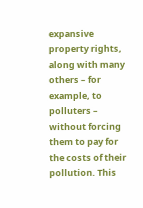expansive property rights, along with many others – for example, to polluters – without forcing them to pay for the costs of their pollution. This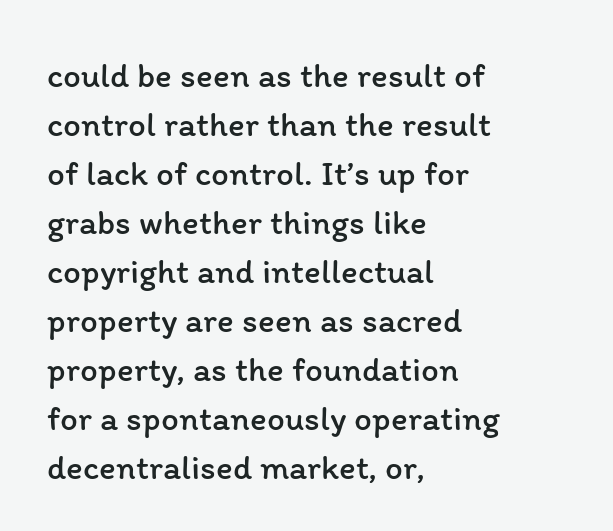could be seen as the result of control rather than the result of lack of control. It’s up for grabs whether things like copyright and intellectual property are seen as sacred property, as the foundation for a spontaneously operating decentralised market, or,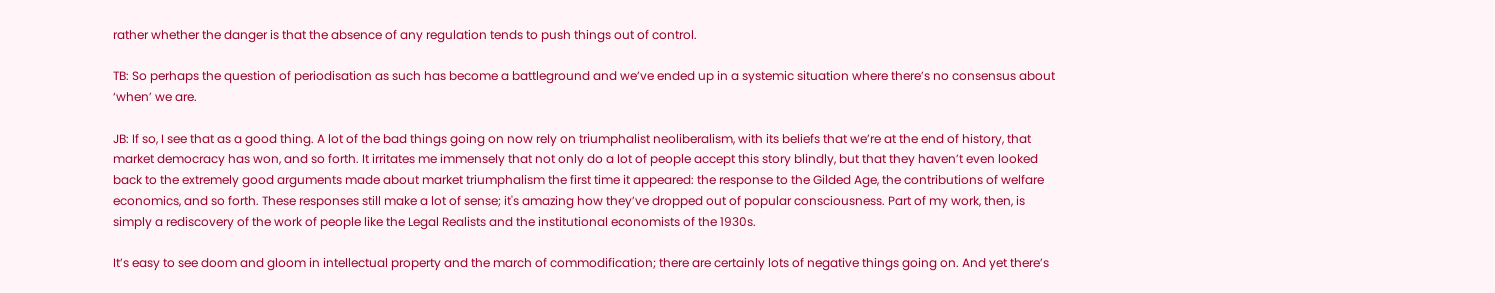rather whether the danger is that the absence of any regulation tends to push things out of control.

TB: So perhaps the question of periodisation as such has become a battleground and we’ve ended up in a systemic situation where there’s no consensus about ‘when’ we are.

JB: If so, I see that as a good thing. A lot of the bad things going on now rely on triumphalist neoliberalism, with its beliefs that we’re at the end of history, that market democracy has won, and so forth. It irritates me immensely that not only do a lot of people accept this story blindly, but that they haven’t even looked back to the extremely good arguments made about market triumphalism the first time it appeared: the response to the Gilded Age, the contributions of welfare economics, and so forth. These responses still make a lot of sense; it's amazing how they’ve dropped out of popular consciousness. Part of my work, then, is simply a rediscovery of the work of people like the Legal Realists and the institutional economists of the 1930s.

It’s easy to see doom and gloom in intellectual property and the march of commodification; there are certainly lots of negative things going on. And yet there’s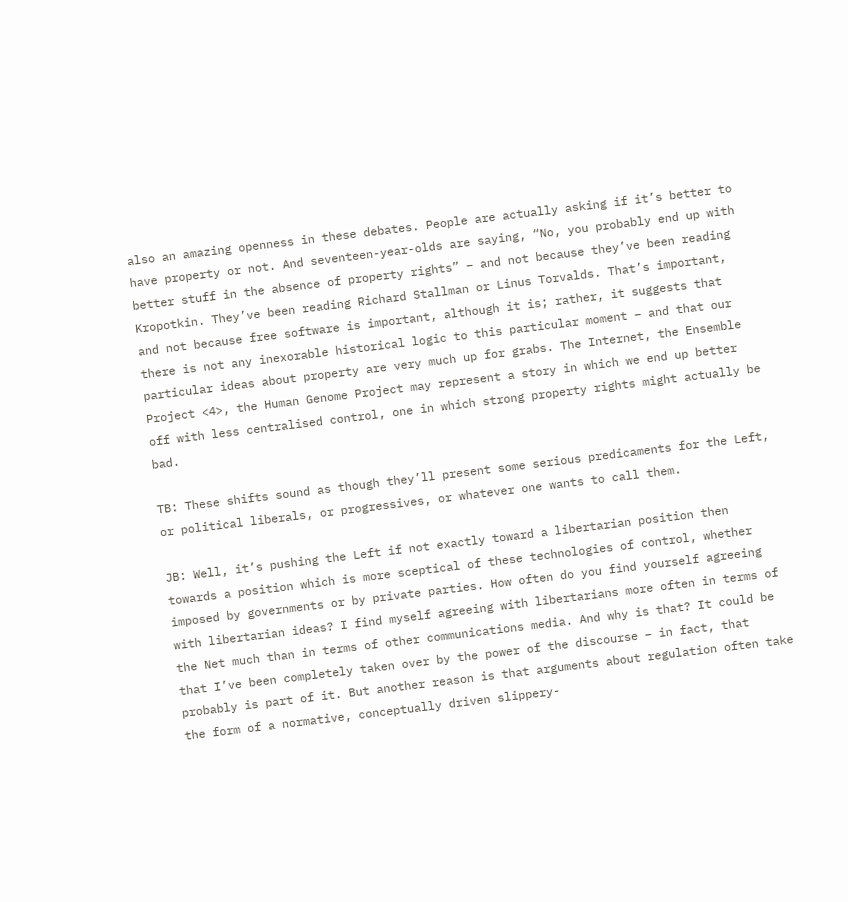also an amazing openness in these debates. People are actually asking if it’s better to have property or not. And seventeen-year-olds are saying, “No, you probably end up with better stuff in the absence of property rights” – and not because they’ve been reading Kropotkin. They’ve been reading Richard Stallman or Linus Torvalds. That’s important, and not because free software is important, although it is; rather, it suggests that there is not any inexorable historical logic to this particular moment – and that our particular ideas about property are very much up for grabs. The Internet, the Ensemble Project <4>, the Human Genome Project may represent a story in which we end up better off with less centralised control, one in which strong property rights might actually be bad.

TB: These shifts sound as though they’ll present some serious predicaments for the Left, or political liberals, or progressives, or whatever one wants to call them.

JB: Well, it’s pushing the Left if not exactly toward a libertarian position then towards a position which is more sceptical of these technologies of control, whether imposed by governments or by private parties. How often do you find yourself agreeing with libertarian ideas? I find myself agreeing with libertarians more often in terms of the Net much than in terms of other communications media. And why is that? It could be that I’ve been completely taken over by the power of the discourse – in fact, that probably is part of it. But another reason is that arguments about regulation often take the form of a normative, conceptually driven slippery-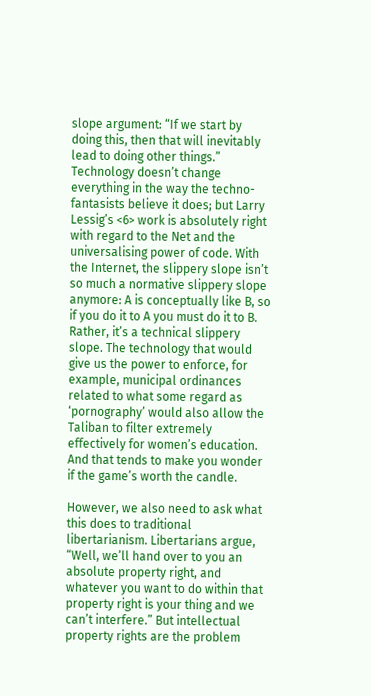slope argument: “If we start by doing this, then that will inevitably lead to doing other things.” Technology doesn’t change everything in the way the techno-fantasists believe it does; but Larry Lessig’s <6> work is absolutely right with regard to the Net and the universalising power of code. With the Internet, the slippery slope isn’t so much a normative slippery slope anymore: A is conceptually like B, so if you do it to A you must do it to B. Rather, it’s a technical slippery slope. The technology that would give us the power to enforce, for example, municipal ordinances related to what some regard as ‘pornography’ would also allow the Taliban to filter extremely effectively for women’s education. And that tends to make you wonder if the game’s worth the candle.

However, we also need to ask what this does to traditional libertarianism. Libertarians argue, “Well, we’ll hand over to you an absolute property right, and whatever you want to do within that property right is your thing and we can’t interfere.” But intellectual property rights are the problem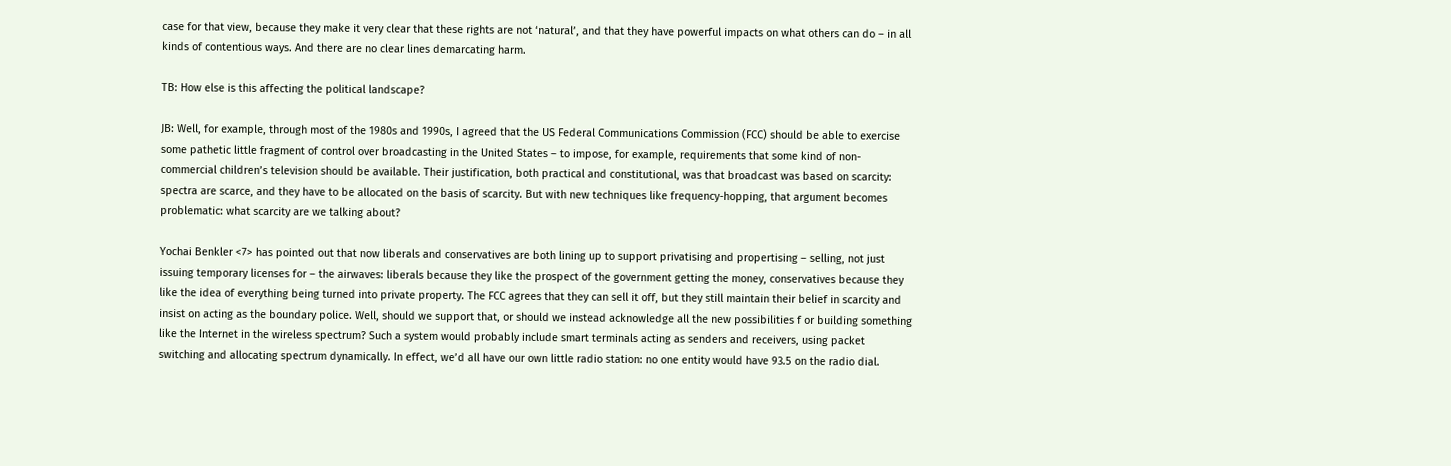case for that view, because they make it very clear that these rights are not ‘natural’, and that they have powerful impacts on what others can do – in all kinds of contentious ways. And there are no clear lines demarcating harm.

TB: How else is this affecting the political landscape?

JB: Well, for example, through most of the 1980s and 1990s, I agreed that the US Federal Communications Commission (FCC) should be able to exercise some pathetic little fragment of control over broadcasting in the United States – to impose, for example, requirements that some kind of non-commercial children’s television should be available. Their justification, both practical and constitutional, was that broadcast was based on scarcity: spectra are scarce, and they have to be allocated on the basis of scarcity. But with new techniques like frequency-hopping, that argument becomes problematic: what scarcity are we talking about?

Yochai Benkler <7> has pointed out that now liberals and conservatives are both lining up to support privatising and propertising – selling, not just issuing temporary licenses for – the airwaves: liberals because they like the prospect of the government getting the money, conservatives because they like the idea of everything being turned into private property. The FCC agrees that they can sell it off, but they still maintain their belief in scarcity and insist on acting as the boundary police. Well, should we support that, or should we instead acknowledge all the new possibilities f or building something like the Internet in the wireless spectrum? Such a system would probably include smart terminals acting as senders and receivers, using packet switching and allocating spectrum dynamically. In effect, we’d all have our own little radio station: no one entity would have 93.5 on the radio dial.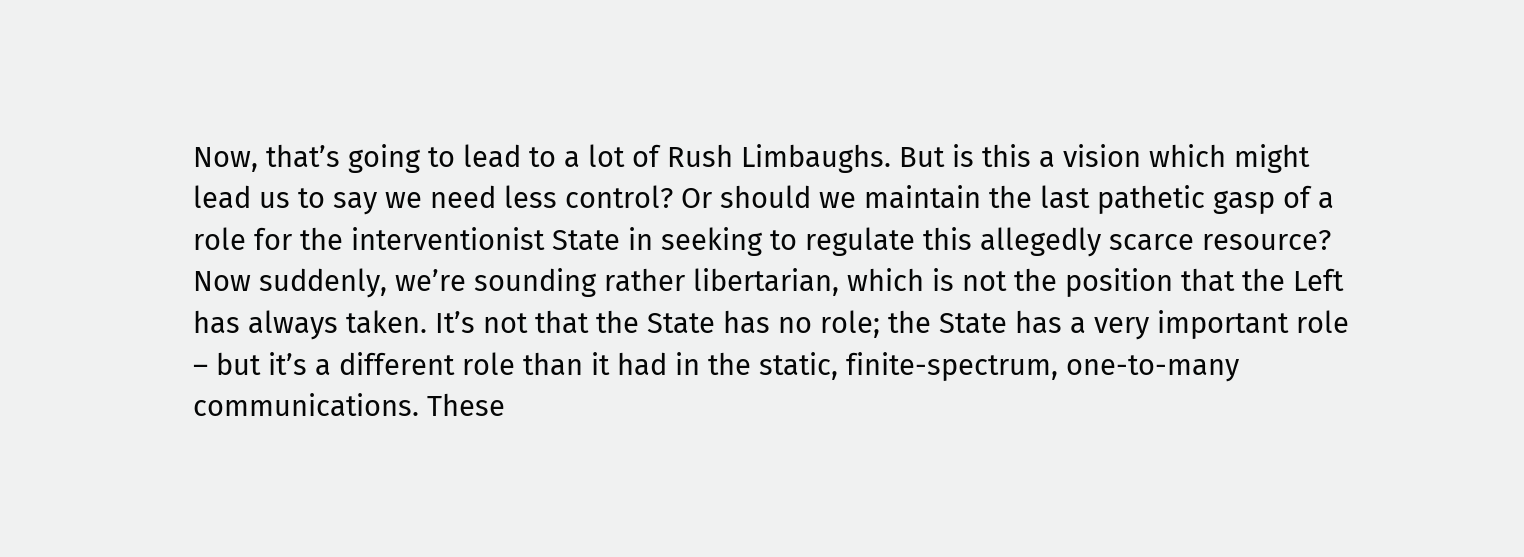Now, that’s going to lead to a lot of Rush Limbaughs. But is this a vision which might lead us to say we need less control? Or should we maintain the last pathetic gasp of a role for the interventionist State in seeking to regulate this allegedly scarce resource? Now suddenly, we’re sounding rather libertarian, which is not the position that the Left has always taken. It’s not that the State has no role; the State has a very important role – but it’s a different role than it had in the static, finite-spectrum, one-to-many communications. These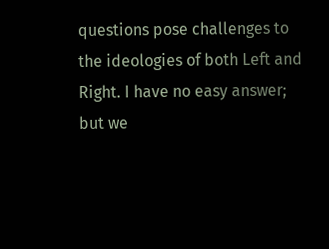questions pose challenges to the ideologies of both Left and Right. I have no easy answer; but we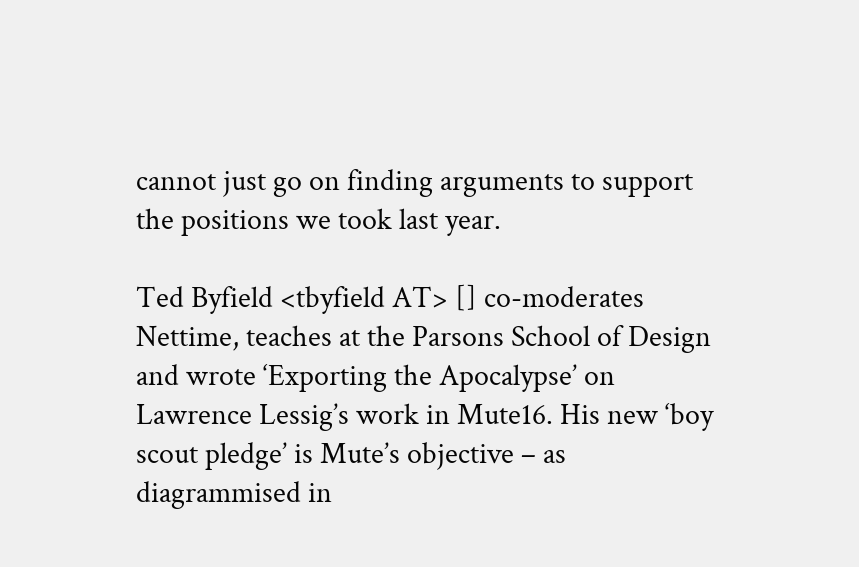cannot just go on finding arguments to support the positions we took last year.

Ted Byfield <tbyfield AT> [] co-moderates Nettime, teaches at the Parsons School of Design and wrote ‘Exporting the Apocalypse’ on Lawrence Lessig’s work in Mute16. His new ‘boy scout pledge’ is Mute’s objective – as diagrammised in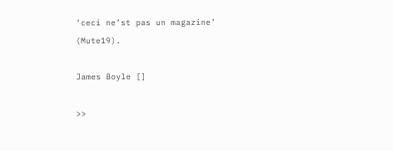‘ceci ne’st pas un magazine’ (Mute19).

James Boyle []

>>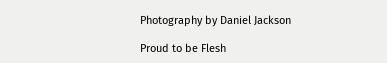Photography by Daniel Jackson

Proud to be Flesh